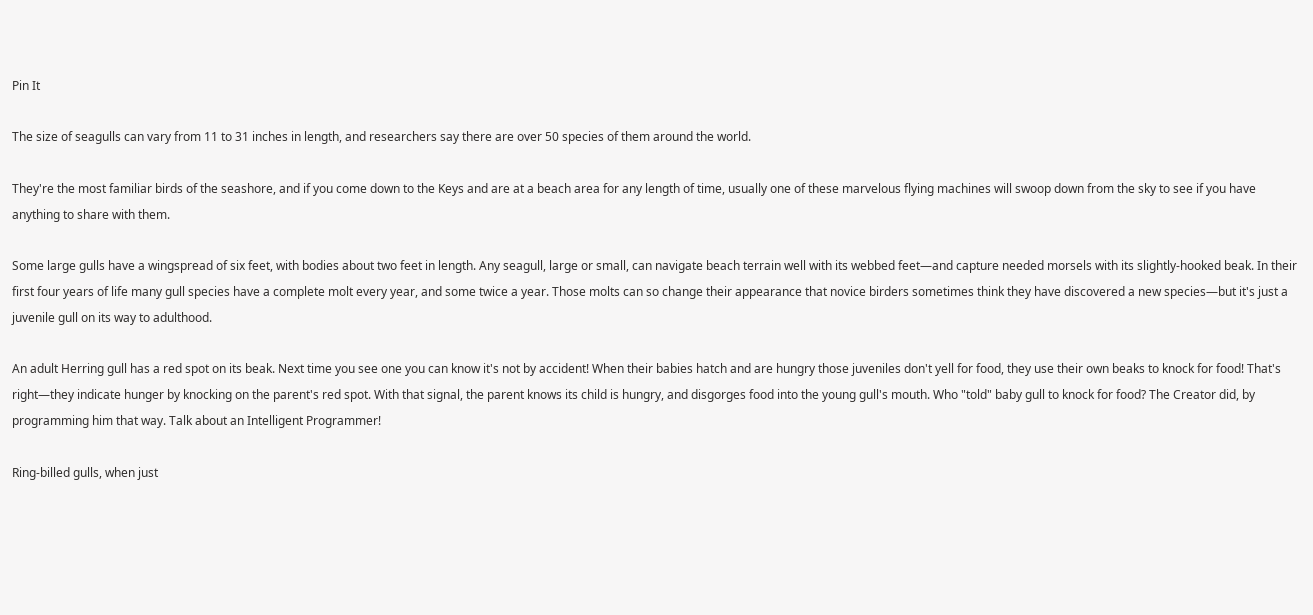Pin It

The size of seagulls can vary from 11 to 31 inches in length, and researchers say there are over 50 species of them around the world.

They're the most familiar birds of the seashore, and if you come down to the Keys and are at a beach area for any length of time, usually one of these marvelous flying machines will swoop down from the sky to see if you have anything to share with them.

Some large gulls have a wingspread of six feet, with bodies about two feet in length. Any seagull, large or small, can navigate beach terrain well with its webbed feet—and capture needed morsels with its slightly-hooked beak. In their first four years of life many gull species have a complete molt every year, and some twice a year. Those molts can so change their appearance that novice birders sometimes think they have discovered a new species—but it's just a juvenile gull on its way to adulthood.

An adult Herring gull has a red spot on its beak. Next time you see one you can know it's not by accident! When their babies hatch and are hungry those juveniles don't yell for food, they use their own beaks to knock for food! That's right—they indicate hunger by knocking on the parent's red spot. With that signal, the parent knows its child is hungry, and disgorges food into the young gull's mouth. Who "told" baby gull to knock for food? The Creator did, by programming him that way. Talk about an Intelligent Programmer!

Ring-billed gulls, when just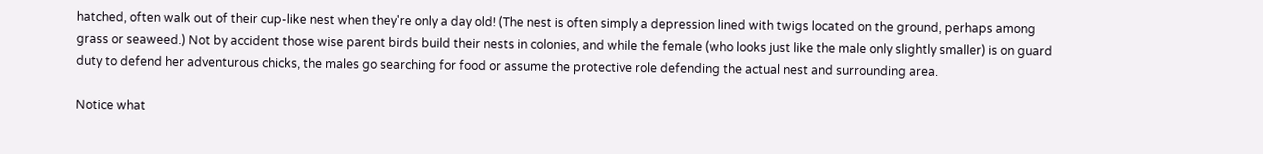hatched, often walk out of their cup-like nest when they're only a day old! (The nest is often simply a depression lined with twigs located on the ground, perhaps among grass or seaweed.) Not by accident those wise parent birds build their nests in colonies, and while the female (who looks just like the male only slightly smaller) is on guard duty to defend her adventurous chicks, the males go searching for food or assume the protective role defending the actual nest and surrounding area.

Notice what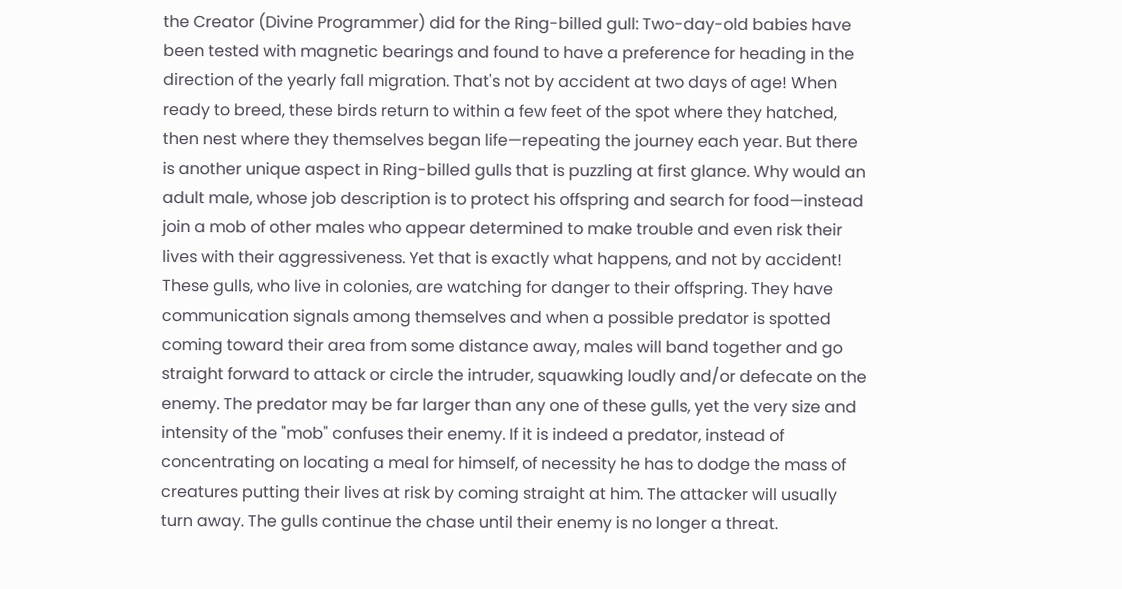the Creator (Divine Programmer) did for the Ring-billed gull: Two-day-old babies have been tested with magnetic bearings and found to have a preference for heading in the direction of the yearly fall migration. That's not by accident at two days of age! When ready to breed, these birds return to within a few feet of the spot where they hatched, then nest where they themselves began life—repeating the journey each year. But there is another unique aspect in Ring-billed gulls that is puzzling at first glance. Why would an adult male, whose job description is to protect his offspring and search for food—instead join a mob of other males who appear determined to make trouble and even risk their lives with their aggressiveness. Yet that is exactly what happens, and not by accident! These gulls, who live in colonies, are watching for danger to their offspring. They have communication signals among themselves and when a possible predator is spotted coming toward their area from some distance away, males will band together and go straight forward to attack or circle the intruder, squawking loudly and/or defecate on the enemy. The predator may be far larger than any one of these gulls, yet the very size and intensity of the "mob" confuses their enemy. If it is indeed a predator, instead of concentrating on locating a meal for himself, of necessity he has to dodge the mass of creatures putting their lives at risk by coming straight at him. The attacker will usually turn away. The gulls continue the chase until their enemy is no longer a threat.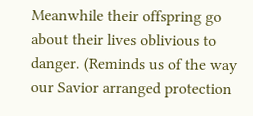Meanwhile their offspring go about their lives oblivious to danger. (Reminds us of the way our Savior arranged protection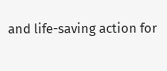and life-saving action for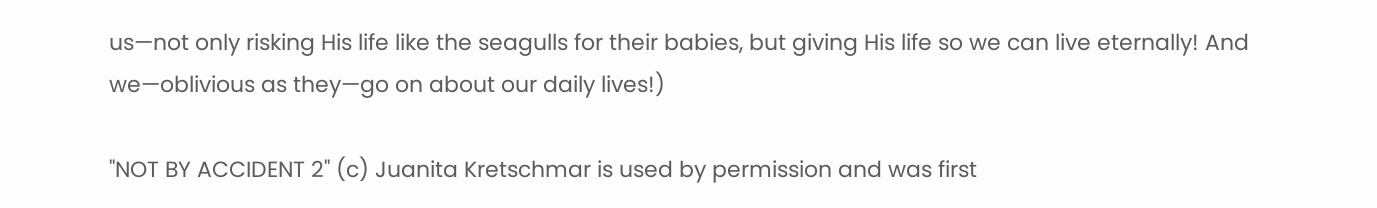us—not only risking His life like the seagulls for their babies, but giving His life so we can live eternally! And we—oblivious as they—go on about our daily lives!)

"NOT BY ACCIDENT 2" (c) Juanita Kretschmar is used by permission and was first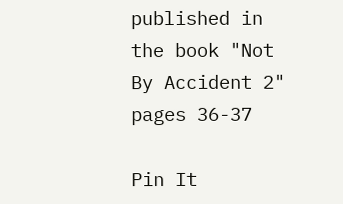published in the book "Not By Accident 2" pages 36-37

Pin It